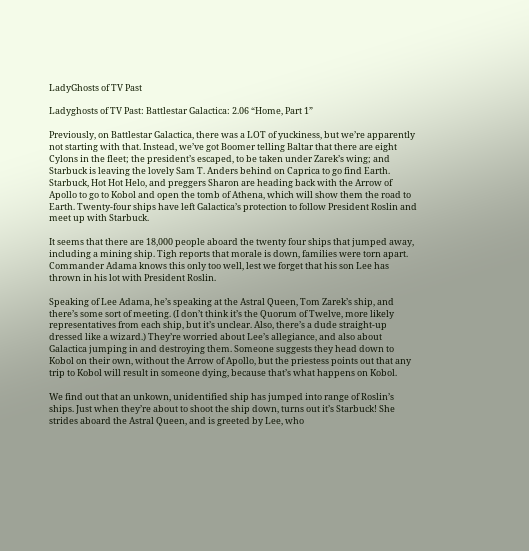LadyGhosts of TV Past

Ladyghosts of TV Past: Battlestar Galactica: 2.06 “Home, Part 1”

Previously, on Battlestar Galactica, there was a LOT of yuckiness, but we’re apparently not starting with that. Instead, we’ve got Boomer telling Baltar that there are eight Cylons in the fleet; the president’s escaped, to be taken under Zarek’s wing; and Starbuck is leaving the lovely Sam T. Anders behind on Caprica to go find Earth. Starbuck, Hot Hot Helo, and preggers Sharon are heading back with the Arrow of Apollo to go to Kobol and open the tomb of Athena, which will show them the road to Earth. Twenty-four ships have left Galactica’s protection to follow President Roslin and meet up with Starbuck.

It seems that there are 18,000 people aboard the twenty four ships that jumped away, including a mining ship. Tigh reports that morale is down, families were torn apart. Commander Adama knows this only too well, lest we forget that his son Lee has thrown in his lot with President Roslin.

Speaking of Lee Adama, he’s speaking at the Astral Queen, Tom Zarek’s ship, and there’s some sort of meeting. (I don’t think it’s the Quorum of Twelve, more likely representatives from each ship, but it’s unclear. Also, there’s a dude straight-up dressed like a wizard.) They’re worried about Lee’s allegiance, and also about Galactica jumping in and destroying them. Someone suggests they head down to Kobol on their own, without the Arrow of Apollo, but the priestess points out that any trip to Kobol will result in someone dying, because that’s what happens on Kobol.

We find out that an unkown, unidentified ship has jumped into range of Roslin’s ships. Just when they’re about to shoot the ship down, turns out it’s Starbuck! She strides aboard the Astral Queen, and is greeted by Lee, who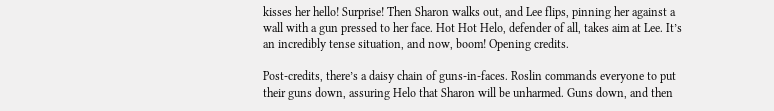kisses her hello! Surprise! Then Sharon walks out, and Lee flips, pinning her against a wall with a gun pressed to her face. Hot Hot Helo, defender of all, takes aim at Lee. It’s an incredibly tense situation, and now, boom! Opening credits.

Post-credits, there’s a daisy chain of guns-in-faces. Roslin commands everyone to put their guns down, assuring Helo that Sharon will be unharmed. Guns down, and then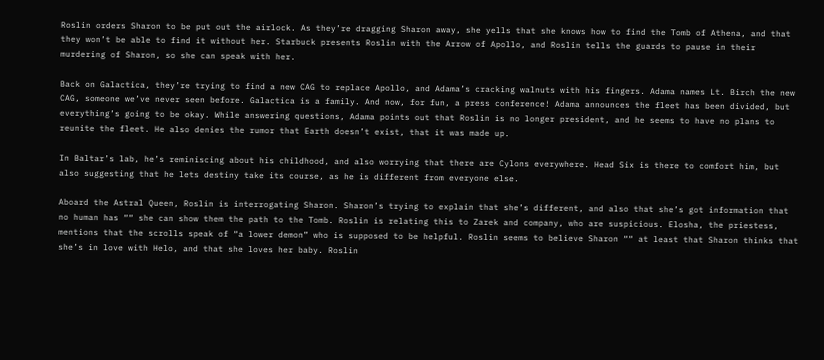Roslin orders Sharon to be put out the airlock. As they’re dragging Sharon away, she yells that she knows how to find the Tomb of Athena, and that they won’t be able to find it without her. Starbuck presents Roslin with the Arrow of Apollo, and Roslin tells the guards to pause in their murdering of Sharon, so she can speak with her.

Back on Galactica, they’re trying to find a new CAG to replace Apollo, and Adama’s cracking walnuts with his fingers. Adama names Lt. Birch the new CAG, someone we’ve never seen before. Galactica is a family. And now, for fun, a press conference! Adama announces the fleet has been divided, but everything’s going to be okay. While answering questions, Adama points out that Roslin is no longer president, and he seems to have no plans to reunite the fleet. He also denies the rumor that Earth doesn’t exist, that it was made up.

In Baltar’s lab, he’s reminiscing about his childhood, and also worrying that there are Cylons everywhere. Head Six is there to comfort him, but also suggesting that he lets destiny take its course, as he is different from everyone else.

Aboard the Astral Queen, Roslin is interrogating Sharon. Sharon’s trying to explain that she’s different, and also that she’s got information that no human has ““ she can show them the path to the Tomb. Roslin is relating this to Zarek and company, who are suspicious. Elosha, the priestess, mentions that the scrolls speak of “a lower demon” who is supposed to be helpful. Roslin seems to believe Sharon ““ at least that Sharon thinks that she’s in love with Helo, and that she loves her baby. Roslin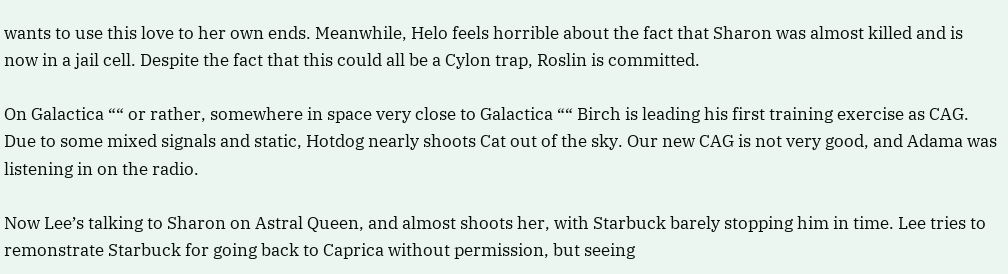wants to use this love to her own ends. Meanwhile, Helo feels horrible about the fact that Sharon was almost killed and is now in a jail cell. Despite the fact that this could all be a Cylon trap, Roslin is committed.

On Galactica ““ or rather, somewhere in space very close to Galactica ““ Birch is leading his first training exercise as CAG. Due to some mixed signals and static, Hotdog nearly shoots Cat out of the sky. Our new CAG is not very good, and Adama was listening in on the radio.

Now Lee’s talking to Sharon on Astral Queen, and almost shoots her, with Starbuck barely stopping him in time. Lee tries to remonstrate Starbuck for going back to Caprica without permission, but seeing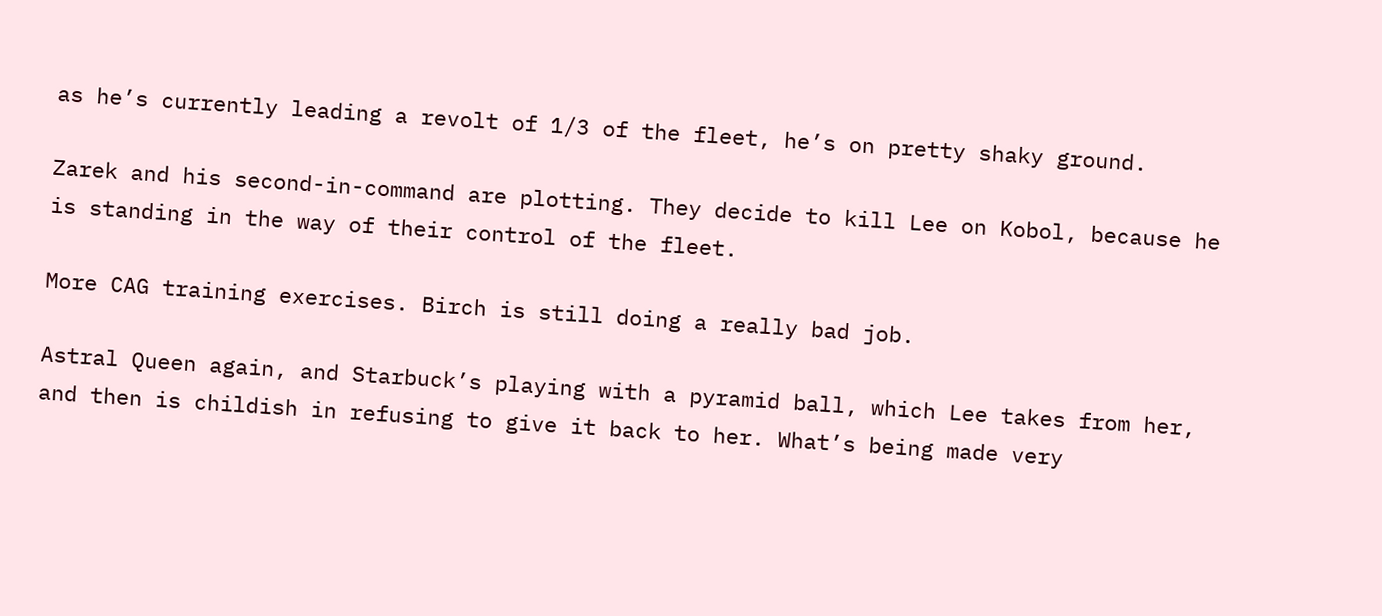as he’s currently leading a revolt of 1/3 of the fleet, he’s on pretty shaky ground.

Zarek and his second-in-command are plotting. They decide to kill Lee on Kobol, because he is standing in the way of their control of the fleet.

More CAG training exercises. Birch is still doing a really bad job.

Astral Queen again, and Starbuck’s playing with a pyramid ball, which Lee takes from her, and then is childish in refusing to give it back to her. What’s being made very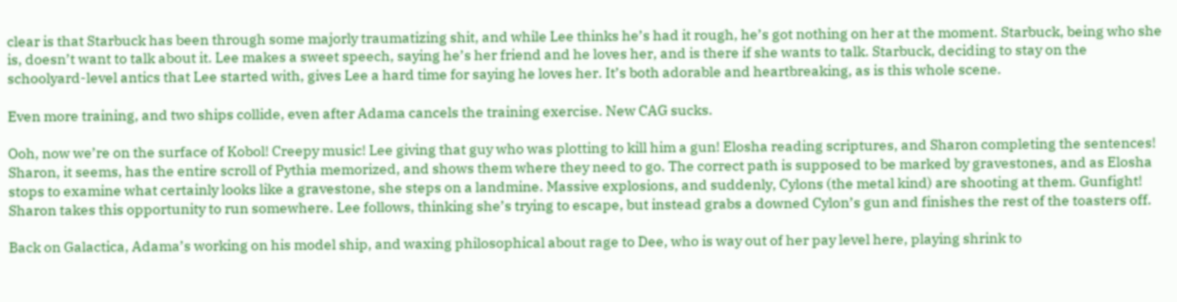clear is that Starbuck has been through some majorly traumatizing shit, and while Lee thinks he’s had it rough, he’s got nothing on her at the moment. Starbuck, being who she is, doesn’t want to talk about it. Lee makes a sweet speech, saying he’s her friend and he loves her, and is there if she wants to talk. Starbuck, deciding to stay on the schoolyard-level antics that Lee started with, gives Lee a hard time for saying he loves her. It’s both adorable and heartbreaking, as is this whole scene.

Even more training, and two ships collide, even after Adama cancels the training exercise. New CAG sucks.

Ooh, now we’re on the surface of Kobol! Creepy music! Lee giving that guy who was plotting to kill him a gun! Elosha reading scriptures, and Sharon completing the sentences! Sharon, it seems, has the entire scroll of Pythia memorized, and shows them where they need to go. The correct path is supposed to be marked by gravestones, and as Elosha stops to examine what certainly looks like a gravestone, she steps on a landmine. Massive explosions, and suddenly, Cylons (the metal kind) are shooting at them. Gunfight! Sharon takes this opportunity to run somewhere. Lee follows, thinking she’s trying to escape, but instead grabs a downed Cylon’s gun and finishes the rest of the toasters off.

Back on Galactica, Adama’s working on his model ship, and waxing philosophical about rage to Dee, who is way out of her pay level here, playing shrink to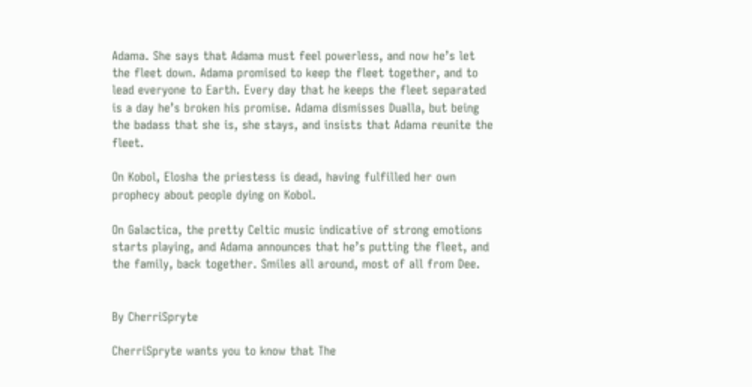Adama. She says that Adama must feel powerless, and now he’s let the fleet down. Adama promised to keep the fleet together, and to lead everyone to Earth. Every day that he keeps the fleet separated is a day he’s broken his promise. Adama dismisses Dualla, but being the badass that she is, she stays, and insists that Adama reunite the fleet.

On Kobol, Elosha the priestess is dead, having fulfilled her own prophecy about people dying on Kobol.

On Galactica, the pretty Celtic music indicative of strong emotions starts playing, and Adama announces that he’s putting the fleet, and the family, back together. Smiles all around, most of all from Dee.


By CherriSpryte

CherriSpryte wants you to know that The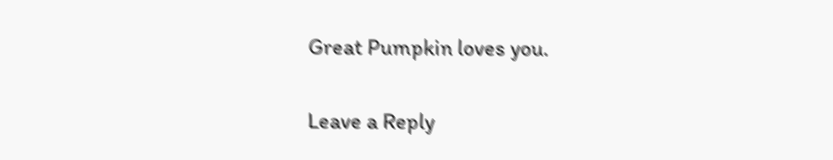Great Pumpkin loves you.

Leave a Reply